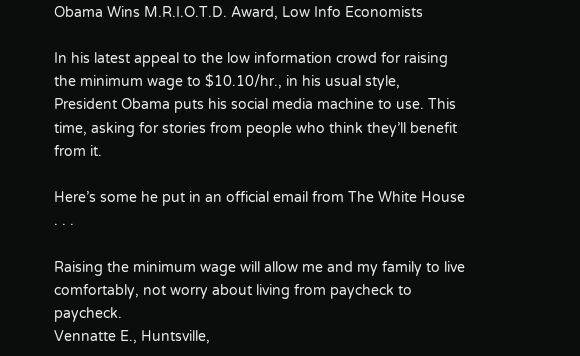Obama Wins M.R.I.O.T.D. Award, Low Info Economists

In his latest appeal to the low information crowd for raising the minimum wage to $10.10/hr., in his usual style, President Obama puts his social media machine to use. This time, asking for stories from people who think they’ll benefit from it.

Here’s some he put in an official email from The White House . . .

Raising the minimum wage will allow me and my family to live comfortably, not worry about living from paycheck to paycheck.
Vennatte E., Huntsville,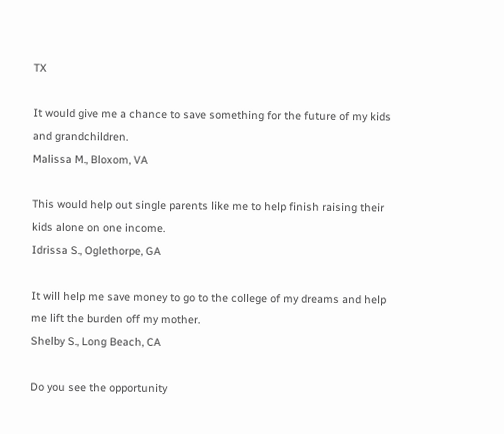TX

It would give me a chance to save something for the future of my kids and grandchildren.
Malissa M., Bloxom, VA

This would help out single parents like me to help finish raising their kids alone on one income.
Idrissa S., Oglethorpe, GA

It will help me save money to go to the college of my dreams and help me lift the burden off my mother.
Shelby S., Long Beach, CA

Do you see the opportunity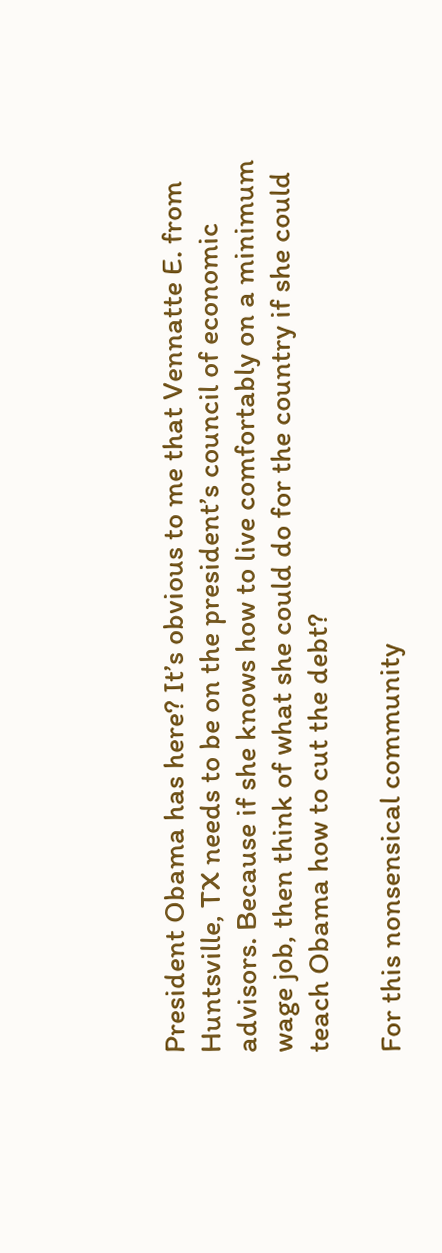President Obama has here? It’s obvious to me that Vennatte E. from Huntsville, TX needs to be on the president’s council of economic advisors. Because if she knows how to live comfortably on a minimum wage job, then think of what she could do for the country if she could teach Obama how to cut the debt?

For this nonsensical community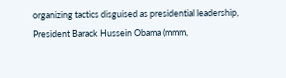organizing tactics disguised as presidential leadership, President Barack Hussein Obama (mmm,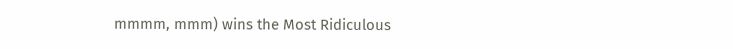mmmm, mmm) wins the Most Ridiculous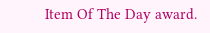Item Of The Day award.